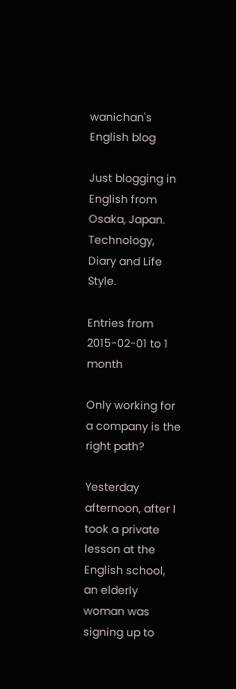wanichan's English blog

Just blogging in English from Osaka, Japan. Technology, Diary and Life Style.

Entries from 2015-02-01 to 1 month

Only working for a company is the right path?

Yesterday afternoon, after I took a private lesson at the English school, an elderly woman was signing up to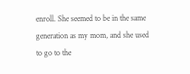enroll. She seemed to be in the same generation as my mom, and she used to go to the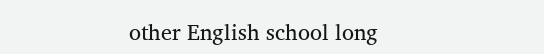other English school long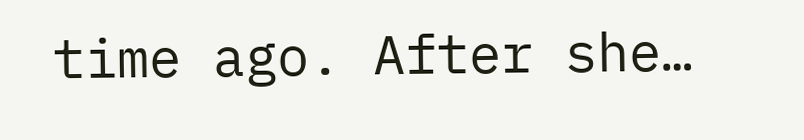time ago. After she…